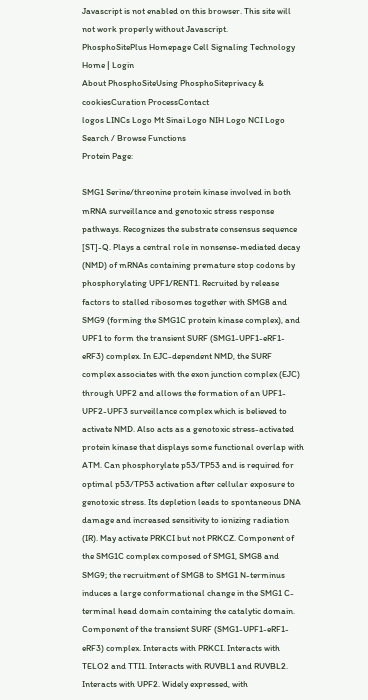Javascript is not enabled on this browser. This site will not work properly without Javascript.
PhosphoSitePlus Homepage Cell Signaling Technology
Home | Login
About PhosphoSiteUsing PhosphoSiteprivacy & cookiesCuration ProcessContact
logos LINCs Logo Mt Sinai Logo NIH Logo NCI Logo
Search / Browse Functions
Protein Page:

SMG1 Serine/threonine protein kinase involved in both mRNA surveillance and genotoxic stress response pathways. Recognizes the substrate consensus sequence [ST]-Q. Plays a central role in nonsense-mediated decay (NMD) of mRNAs containing premature stop codons by phosphorylating UPF1/RENT1. Recruited by release factors to stalled ribosomes together with SMG8 and SMG9 (forming the SMG1C protein kinase complex), and UPF1 to form the transient SURF (SMG1-UPF1-eRF1-eRF3) complex. In EJC-dependent NMD, the SURF complex associates with the exon junction complex (EJC) through UPF2 and allows the formation of an UPF1-UPF2-UPF3 surveillance complex which is believed to activate NMD. Also acts as a genotoxic stress-activated protein kinase that displays some functional overlap with ATM. Can phosphorylate p53/TP53 and is required for optimal p53/TP53 activation after cellular exposure to genotoxic stress. Its depletion leads to spontaneous DNA damage and increased sensitivity to ionizing radiation (IR). May activate PRKCI but not PRKCZ. Component of the SMG1C complex composed of SMG1, SMG8 and SMG9; the recruitment of SMG8 to SMG1 N-terminus induces a large conformational change in the SMG1 C-terminal head domain containing the catalytic domain. Component of the transient SURF (SMG1-UPF1-eRF1-eRF3) complex. Interacts with PRKCI. Interacts with TELO2 and TTI1. Interacts with RUVBL1 and RUVBL2. Interacts with UPF2. Widely expressed, with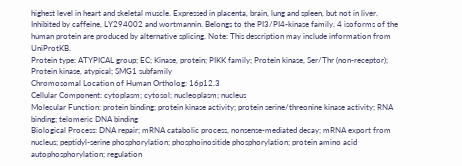highest level in heart and skeletal muscle. Expressed in placenta, brain, lung and spleen, but not in liver. Inhibited by caffeine, LY294002 and wortmannin. Belongs to the PI3/PI4-kinase family. 4 isoforms of the human protein are produced by alternative splicing. Note: This description may include information from UniProtKB.
Protein type: ATYPICAL group; EC; Kinase, protein; PIKK family; Protein kinase, Ser/Thr (non-receptor); Protein kinase, atypical; SMG1 subfamily
Chromosomal Location of Human Ortholog: 16p12.3
Cellular Component: cytoplasm; cytosol; nucleoplasm; nucleus
Molecular Function: protein binding; protein kinase activity; protein serine/threonine kinase activity; RNA binding; telomeric DNA binding
Biological Process: DNA repair; mRNA catabolic process, nonsense-mediated decay; mRNA export from nucleus; peptidyl-serine phosphorylation; phosphoinositide phosphorylation; protein amino acid autophosphorylation; regulation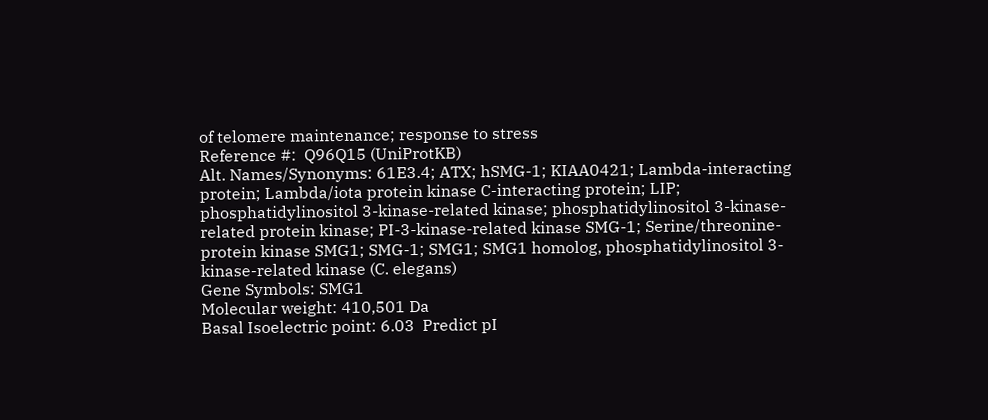of telomere maintenance; response to stress
Reference #:  Q96Q15 (UniProtKB)
Alt. Names/Synonyms: 61E3.4; ATX; hSMG-1; KIAA0421; Lambda-interacting protein; Lambda/iota protein kinase C-interacting protein; LIP; phosphatidylinositol 3-kinase-related kinase; phosphatidylinositol 3-kinase-related protein kinase; PI-3-kinase-related kinase SMG-1; Serine/threonine-protein kinase SMG1; SMG-1; SMG1; SMG1 homolog, phosphatidylinositol 3-kinase-related kinase (C. elegans)
Gene Symbols: SMG1
Molecular weight: 410,501 Da
Basal Isoelectric point: 6.03  Predict pI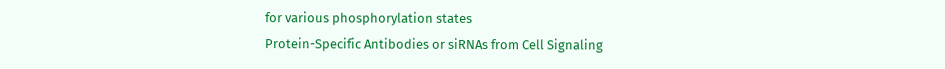for various phosphorylation states
Protein-Specific Antibodies or siRNAs from Cell Signaling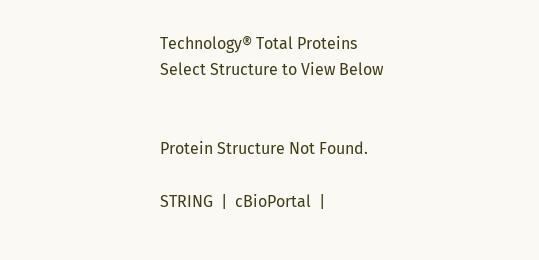Technology® Total Proteins
Select Structure to View Below


Protein Structure Not Found.

STRING  |  cBioPortal  |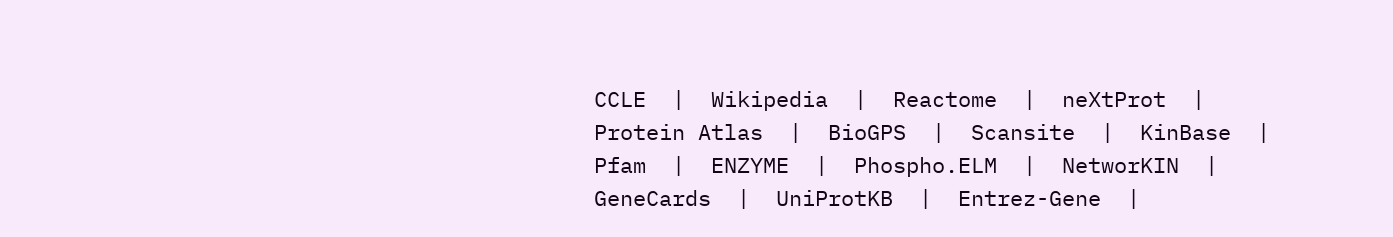CCLE  |  Wikipedia  |  Reactome  |  neXtProt  |  Protein Atlas  |  BioGPS  |  Scansite  |  KinBase  |  Pfam  |  ENZYME  |  Phospho.ELM  |  NetworKIN  |  GeneCards  |  UniProtKB  |  Entrez-Gene  |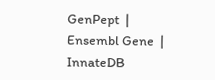GenPept  |  Ensembl Gene  |  InnateDB